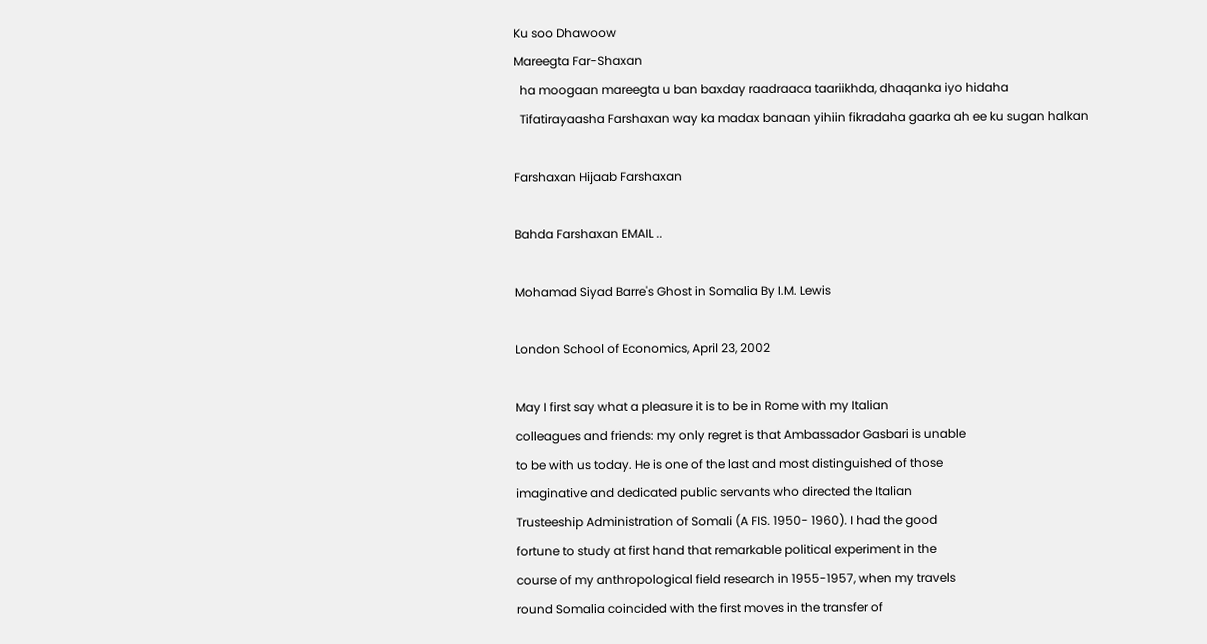Ku soo Dhawoow
Mareegta Far-Shaxan
  ha moogaan mareegta u ban baxday raadraaca taariikhda, dhaqanka iyo hidaha
  Tifatirayaasha Farshaxan way ka madax banaan yihiin fikradaha gaarka ah ee ku sugan halkan

Farshaxan Hijaab Farshaxan

Bahda Farshaxan EMAIL ..

Mohamad Siyad Barre's Ghost in Somalia By I.M. Lewis

London School of Economics, April 23, 2002

May I first say what a pleasure it is to be in Rome with my Italian
colleagues and friends: my only regret is that Ambassador Gasbari is unable
to be with us today. He is one of the last and most distinguished of those
imaginative and dedicated public servants who directed the Italian
Trusteeship Administration of Somali (A FIS. 1950- 1960). I had the good
fortune to study at first hand that remarkable political experiment in the
course of my anthropological field research in 1955-1957, when my travels
round Somalia coincided with the first moves in the transfer of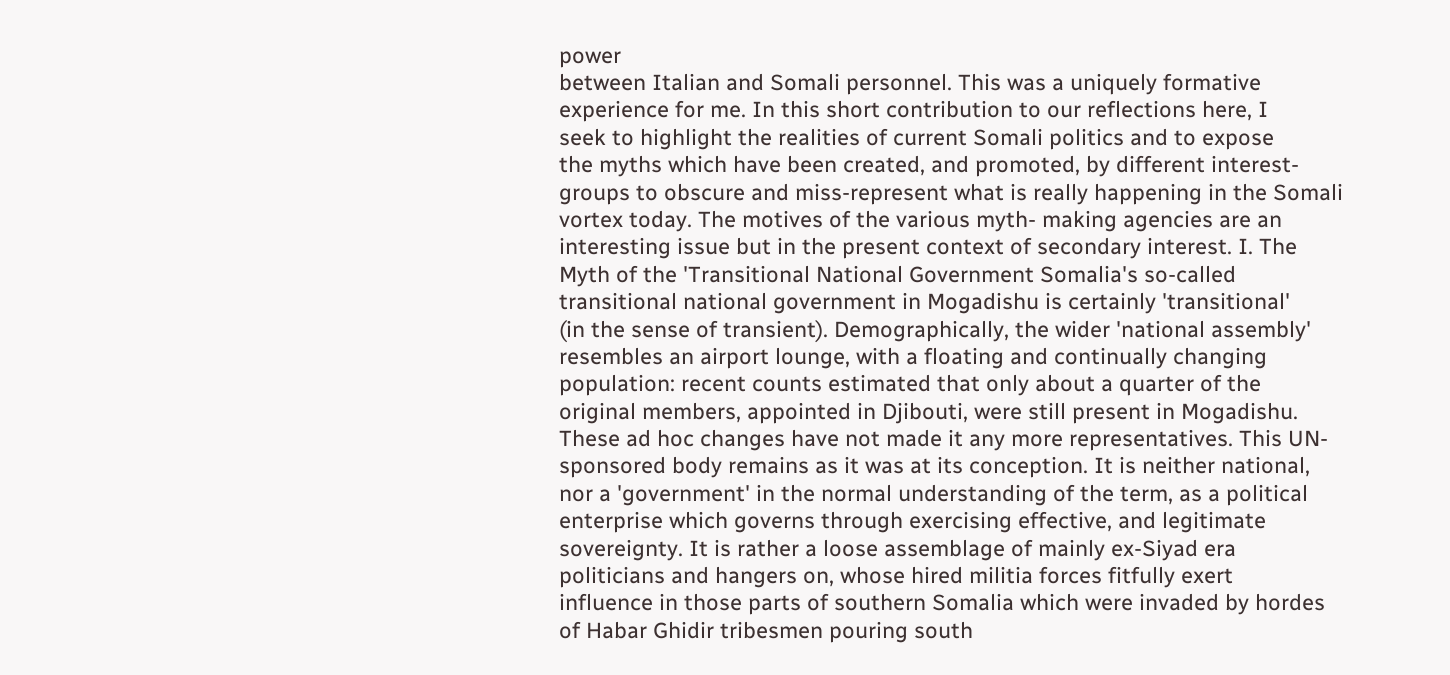power
between Italian and Somali personnel. This was a uniquely formative
experience for me. In this short contribution to our reflections here, I
seek to highlight the realities of current Somali politics and to expose
the myths which have been created, and promoted, by different interest-
groups to obscure and miss-represent what is really happening in the Somali
vortex today. The motives of the various myth- making agencies are an
interesting issue but in the present context of secondary interest. I. The
Myth of the 'Transitional National Government Somalia's so-called
transitional national government in Mogadishu is certainly 'transitional'
(in the sense of transient). Demographically, the wider 'national assembly'
resembles an airport lounge, with a floating and continually changing
population: recent counts estimated that only about a quarter of the
original members, appointed in Djibouti, were still present in Mogadishu.
These ad hoc changes have not made it any more representatives. This UN-
sponsored body remains as it was at its conception. It is neither national,
nor a 'government' in the normal understanding of the term, as a political
enterprise which governs through exercising effective, and legitimate
sovereignty. It is rather a loose assemblage of mainly ex-Siyad era
politicians and hangers on, whose hired militia forces fitfully exert
influence in those parts of southern Somalia which were invaded by hordes
of Habar Ghidir tribesmen pouring south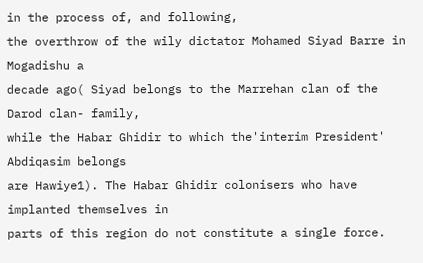in the process of, and following,
the overthrow of the wily dictator Mohamed Siyad Barre in Mogadishu a
decade ago( Siyad belongs to the Marrehan clan of the Darod clan- family,
while the Habar Ghidir to which the'interim President' Abdiqasim belongs
are Hawiye1). The Habar Ghidir colonisers who have implanted themselves in
parts of this region do not constitute a single force.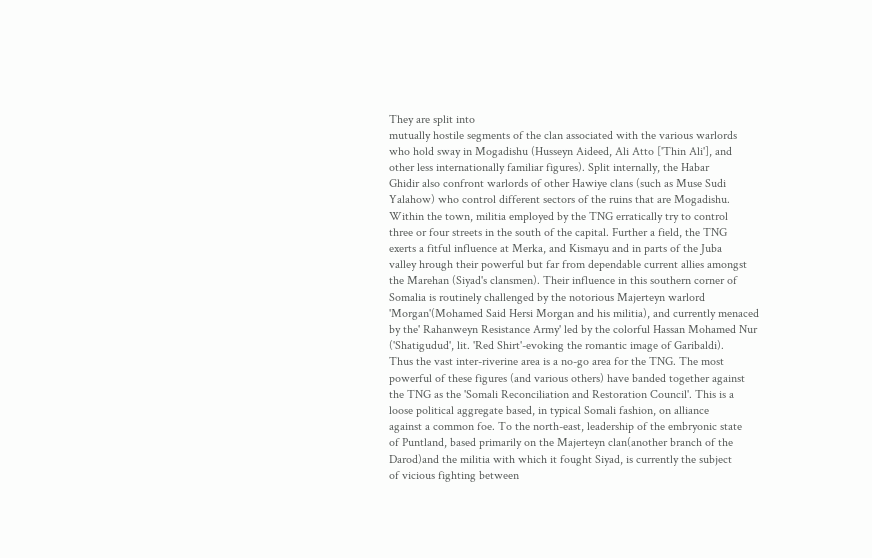They are split into
mutually hostile segments of the clan associated with the various warlords
who hold sway in Mogadishu (Husseyn Aideed, Ali Atto ['Thin Ali'], and
other less internationally familiar figures). Split internally, the Habar
Ghidir also confront warlords of other Hawiye clans (such as Muse Sudi
Yalahow) who control different sectors of the ruins that are Mogadishu.
Within the town, militia employed by the TNG erratically try to control
three or four streets in the south of the capital. Further a field, the TNG
exerts a fitful influence at Merka, and Kismayu and in parts of the Juba
valley hrough their powerful but far from dependable current allies amongst
the Marehan (Siyad's clansmen). Their influence in this southern corner of
Somalia is routinely challenged by the notorious Majerteyn warlord
'Morgan'(Mohamed Said Hersi Morgan and his militia), and currently menaced
by the' Rahanweyn Resistance Army' led by the colorful Hassan Mohamed Nur
('Shatigudud', lit. 'Red Shirt'-evoking the romantic image of Garibaldi).
Thus the vast inter-riverine area is a no-go area for the TNG. The most
powerful of these figures (and various others) have banded together against
the TNG as the 'Somali Reconciliation and Restoration Council'. This is a
loose political aggregate based, in typical Somali fashion, on alliance
against a common foe. To the north-east, leadership of the embryonic state
of Puntland, based primarily on the Majerteyn clan(another branch of the
Darod)and the militia with which it fought Siyad, is currently the subject
of vicious fighting between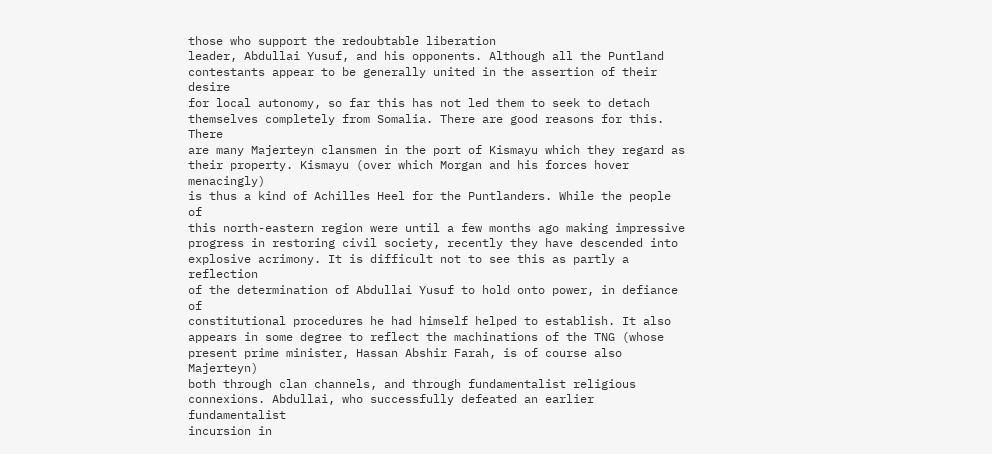those who support the redoubtable liberation
leader, Abdullai Yusuf, and his opponents. Although all the Puntland
contestants appear to be generally united in the assertion of their desire
for local autonomy, so far this has not led them to seek to detach
themselves completely from Somalia. There are good reasons for this. There
are many Majerteyn clansmen in the port of Kismayu which they regard as
their property. Kismayu (over which Morgan and his forces hover menacingly)
is thus a kind of Achilles Heel for the Puntlanders. While the people of
this north-eastern region were until a few months ago making impressive
progress in restoring civil society, recently they have descended into
explosive acrimony. It is difficult not to see this as partly a reflection
of the determination of Abdullai Yusuf to hold onto power, in defiance of
constitutional procedures he had himself helped to establish. It also
appears in some degree to reflect the machinations of the TNG (whose
present prime minister, Hassan Abshir Farah, is of course also Majerteyn)
both through clan channels, and through fundamentalist religious
connexions. Abdullai, who successfully defeated an earlier fundamentalist
incursion in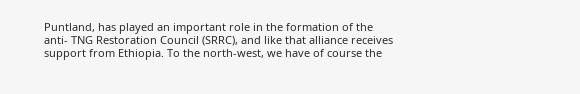Puntland, has played an important role in the formation of the
anti- TNG Restoration Council (SRRC), and like that alliance receives
support from Ethiopia. To the north-west, we have of course the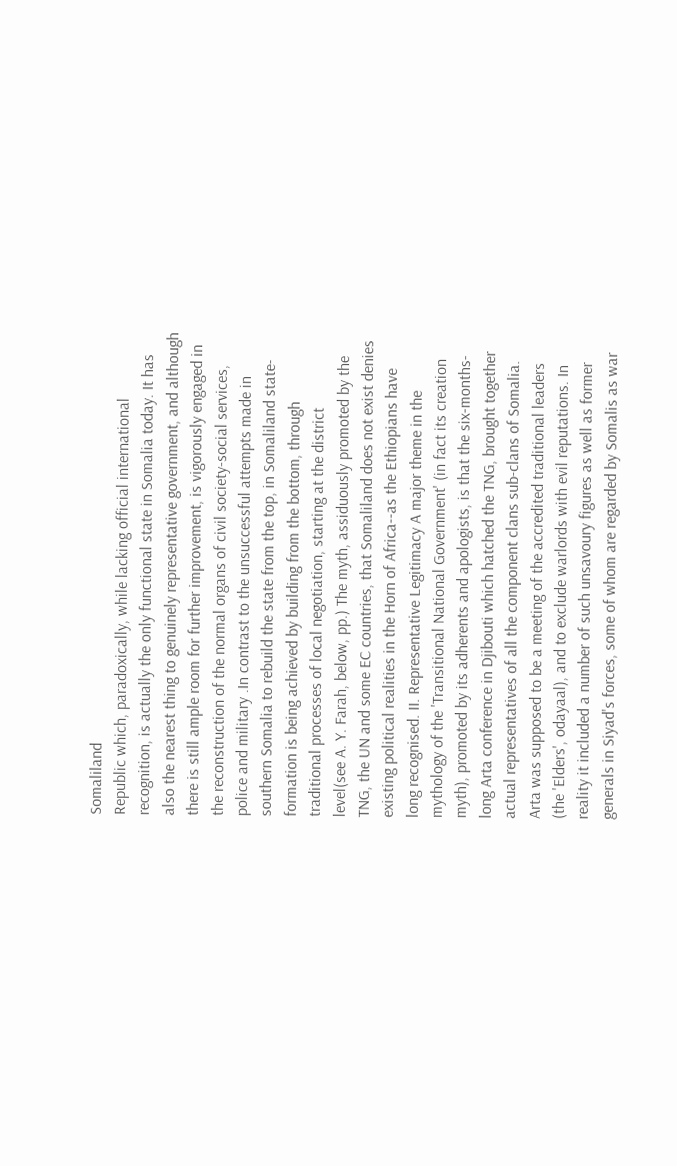Somaliland
Republic which, paradoxically, while lacking official international
recognition, is actually the only functional state in Somalia today. It has
also the nearest thing to genuinely representative government, and although
there is still ample room for further improvement, is vigorously engaged in
the reconstruction of the normal organs of civil society-social services,
police and military .In contrast to the unsuccessful attempts made in
southern Somalia to rebuild the state from the top, in Somaliland state-
formation is being achieved by building from the bottom, through
traditional processes of local negotiation, starting at the district
level(see A. Y. Farah, below, pp.) The myth, assiduously promoted by the
TNG, the UN and some EC countries, that Somaliland does not exist denies
existing political realities in the Horn of Africa--as the Ethiopians have
long recognised. II. Representative Legitimacy A major theme in the
mythology of the 'Transitional National Government' (in fact its creation
myth), promoted by its adherents and apologists, is that the six-months-
long Arta conference in Djibouti which hatched the TNG, brought together
actual representatives of all the component clans sub-clans of Somalia.
Arta was supposed to be a meeting of the accredited traditional leaders
(the 'Elders', odayaal), and to exclude warlords with evil reputations. In
reality it included a number of such unsavoury figures as well as former
generals in Siyad's forces, some of whom are regarded by Somalis as war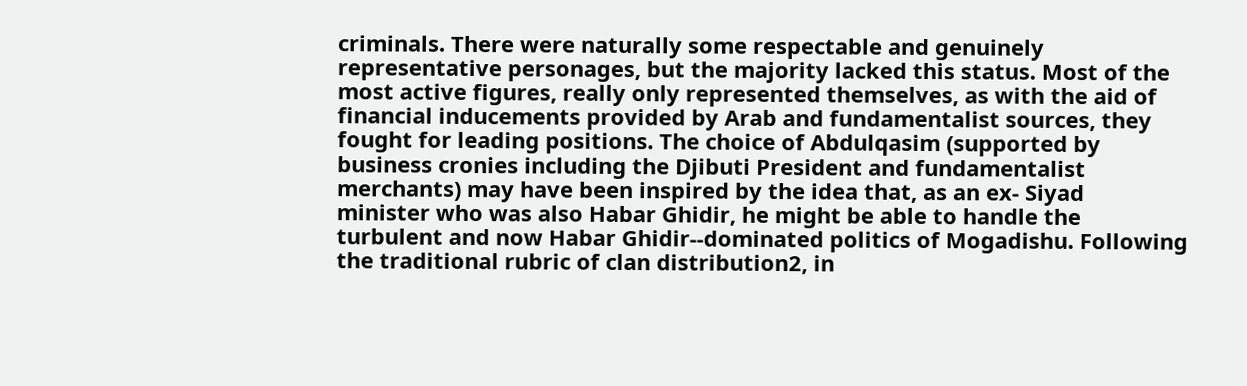criminals. There were naturally some respectable and genuinely
representative personages, but the majority lacked this status. Most of the
most active figures, really only represented themselves, as with the aid of
financial inducements provided by Arab and fundamentalist sources, they
fought for leading positions. The choice of Abdulqasim (supported by
business cronies including the Djibuti President and fundamentalist
merchants) may have been inspired by the idea that, as an ex- Siyad
minister who was also Habar Ghidir, he might be able to handle the
turbulent and now Habar Ghidir--dominated politics of Mogadishu. Following
the traditional rubric of clan distribution2, in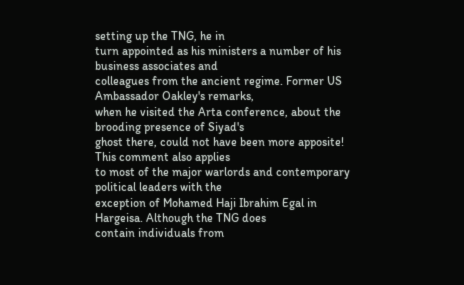setting up the TNG, he in
turn appointed as his ministers a number of his business associates and
colleagues from the ancient regime. Former US Ambassador Oakley's remarks,
when he visited the Arta conference, about the brooding presence of Siyad's
ghost there, could not have been more apposite! This comment also applies
to most of the major warlords and contemporary political leaders with the
exception of Mohamed Haji Ibrahim Egal in Hargeisa. Although the TNG does
contain individuals from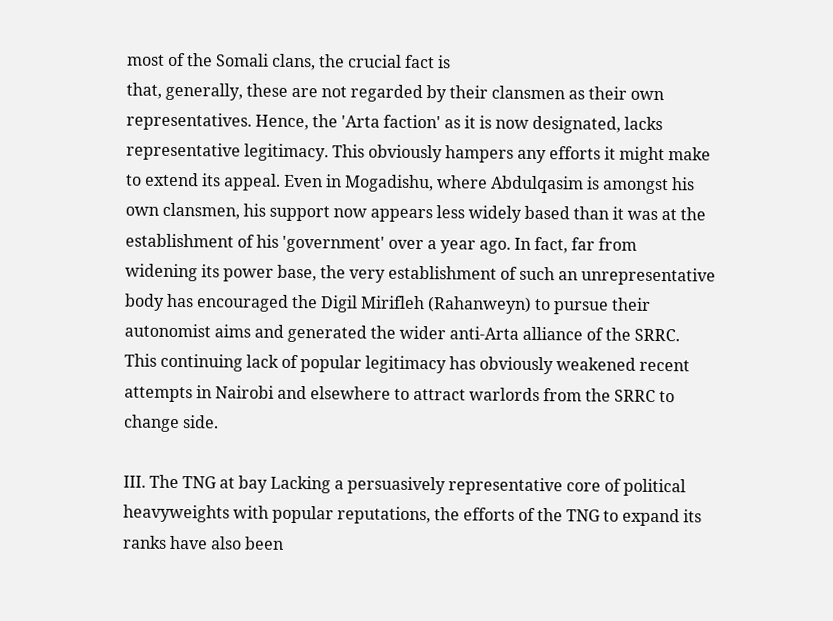most of the Somali clans, the crucial fact is
that, generally, these are not regarded by their clansmen as their own
representatives. Hence, the 'Arta faction' as it is now designated, lacks
representative legitimacy. This obviously hampers any efforts it might make
to extend its appeal. Even in Mogadishu, where Abdulqasim is amongst his
own clansmen, his support now appears less widely based than it was at the
establishment of his 'government' over a year ago. In fact, far from
widening its power base, the very establishment of such an unrepresentative
body has encouraged the Digil Mirifleh (Rahanweyn) to pursue their
autonomist aims and generated the wider anti-Arta alliance of the SRRC.
This continuing lack of popular legitimacy has obviously weakened recent
attempts in Nairobi and elsewhere to attract warlords from the SRRC to
change side.

III. The TNG at bay Lacking a persuasively representative core of political
heavyweights with popular reputations, the efforts of the TNG to expand its
ranks have also been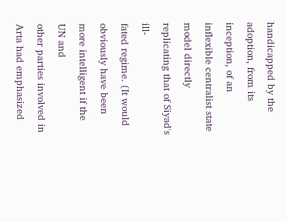handicapped by the adoption, from its inception, of an
inflexible centralist state model directly replicating that of Siyad's ill-
fated regime. (It would obviously have been more intelligent if the UN and
other parties involved in Arta had emphasized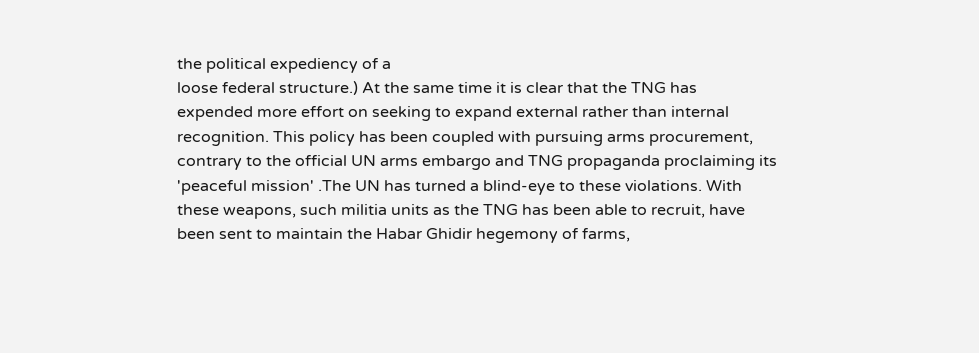the political expediency of a
loose federal structure.) At the same time it is clear that the TNG has
expended more effort on seeking to expand external rather than internal
recognition. This policy has been coupled with pursuing arms procurement,
contrary to the official UN arms embargo and TNG propaganda proclaiming its
'peaceful mission' .The UN has turned a blind-eye to these violations. With
these weapons, such militia units as the TNG has been able to recruit, have
been sent to maintain the Habar Ghidir hegemony of farms,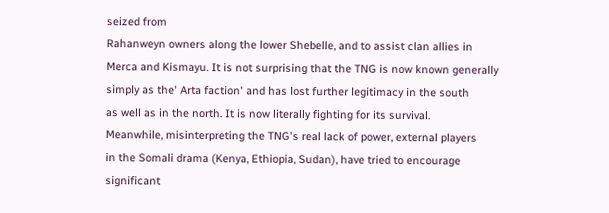seized from
Rahanweyn owners along the lower Shebelle, and to assist clan allies in
Merca and Kismayu. It is not surprising that the TNG is now known generally
simply as the' Arta faction' and has lost further legitimacy in the south
as well as in the north. It is now literally fighting for its survival.
Meanwhile, misinterpreting the TNG's real lack of power, external players
in the Somali drama (Kenya, Ethiopia, Sudan), have tried to encourage
significant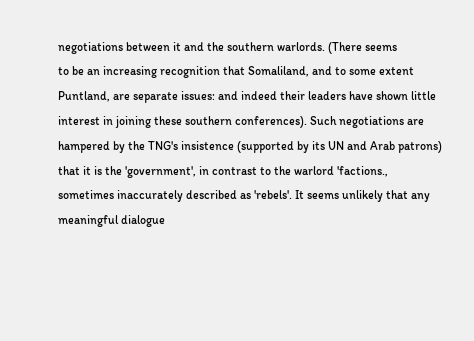negotiations between it and the southern warlords. (There seems
to be an increasing recognition that Somaliland, and to some extent
Puntland, are separate issues: and indeed their leaders have shown little
interest in joining these southern conferences). Such negotiations are
hampered by the TNG's insistence (supported by its UN and Arab patrons)
that it is the 'government', in contrast to the warlord 'factions.,
sometimes inaccurately described as 'rebels'. It seems unlikely that any
meaningful dialogue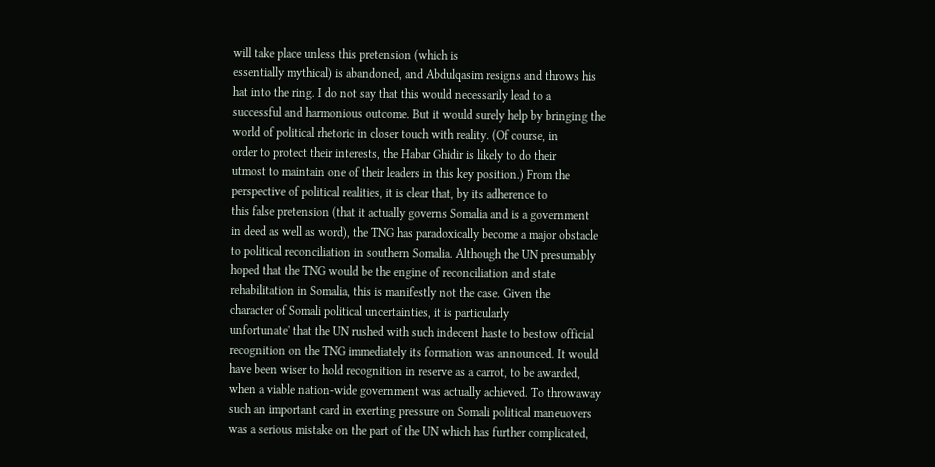will take place unless this pretension (which is
essentially mythical) is abandoned, and Abdulqasim resigns and throws his
hat into the ring. I do not say that this would necessarily lead to a
successful and harmonious outcome. But it would surely help by bringing the
world of political rhetoric in closer touch with reality. (Of course, in
order to protect their interests, the Habar Ghidir is likely to do their
utmost to maintain one of their leaders in this key position.) From the
perspective of political realities, it is clear that, by its adherence to
this false pretension (that it actually governs Somalia and is a government
in deed as well as word), the TNG has paradoxically become a major obstacle
to political reconciliation in southern Somalia. Although the UN presumably
hoped that the TNG would be the engine of reconciliation and state
rehabilitation in Somalia, this is manifestly not the case. Given the
character of Somali political uncertainties, it is particularly
unfortunate' that the UN rushed with such indecent haste to bestow official
recognition on the TNG immediately its formation was announced. It would
have been wiser to hold recognition in reserve as a carrot, to be awarded,
when a viable nation-wide government was actually achieved. To throwaway
such an important card in exerting pressure on Somali political maneuovers
was a serious mistake on the part of the UN which has further complicated,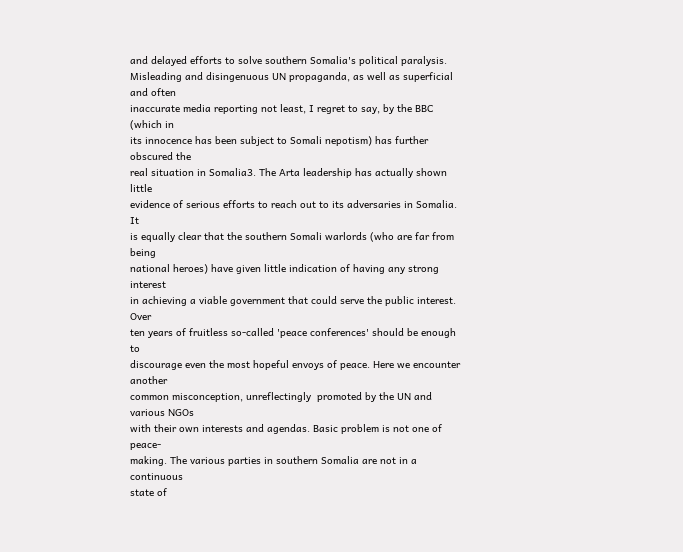and delayed efforts to solve southern Somalia's political paralysis.
Misleading and disingenuous UN propaganda, as well as superficial and often
inaccurate media reporting not least, I regret to say, by the BBC (which in
its innocence has been subject to Somali nepotism) has further obscured the
real situation in Somalia3. The Arta leadership has actually shown little
evidence of serious efforts to reach out to its adversaries in Somalia. It
is equally clear that the southern Somali warlords (who are far from being
national heroes) have given little indication of having any strong interest
in achieving a viable government that could serve the public interest. Over
ten years of fruitless so-called 'peace conferences' should be enough to
discourage even the most hopeful envoys of peace. Here we encounter another
common misconception, unreflectingly  promoted by the UN and various NGOs
with their own interests and agendas. Basic problem is not one of peace-
making. The various parties in southern Somalia are not in a continuous
state of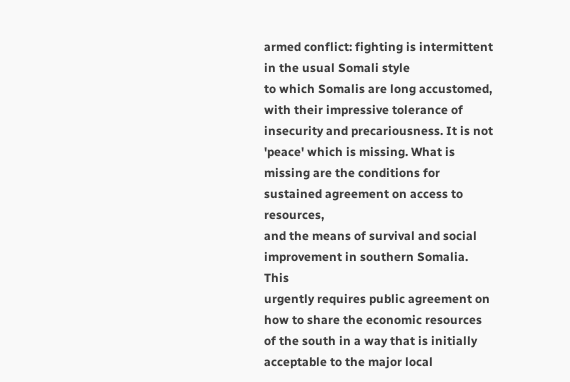armed conflict: fighting is intermittent in the usual Somali style
to which Somalis are long accustomed, with their impressive tolerance of
insecurity and precariousness. It is not 'peace' which is missing. What is
missing are the conditions for sustained agreement on access to resources,
and the means of survival and social improvement in southern Somalia. This
urgently requires public agreement on how to share the economic resources
of the south in a way that is initially acceptable to the major local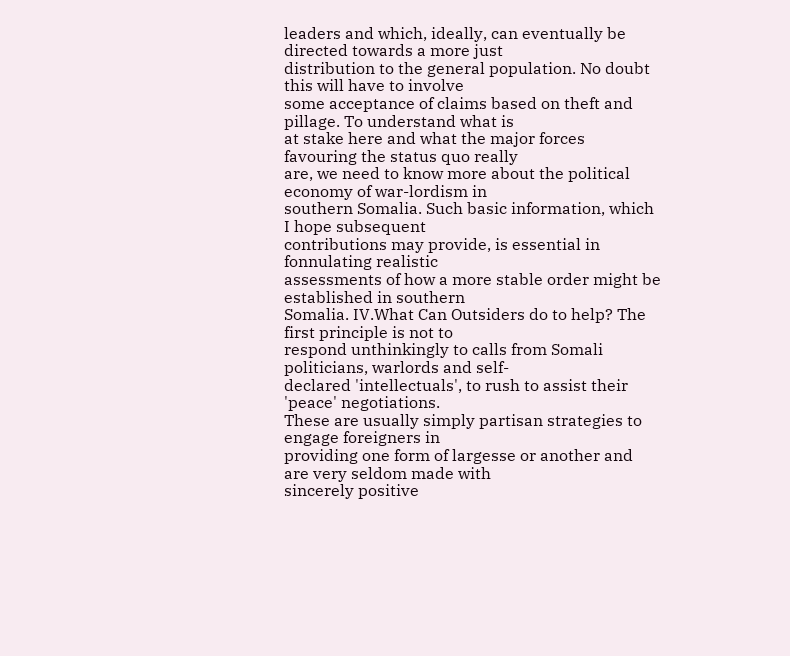leaders and which, ideally, can eventually be directed towards a more just
distribution to the general population. No doubt this will have to involve
some acceptance of claims based on theft and pillage. To understand what is
at stake here and what the major forces favouring the status quo really
are, we need to know more about the political economy of war-lordism in
southern Somalia. Such basic information, which I hope subsequent
contributions may provide, is essential in fonnulating realistic
assessments of how a more stable order might be established in southern
Somalia. IV.What Can Outsiders do to help? The first principle is not to
respond unthinkingly to calls from Somali politicians, warlords and self-
declared 'intellectuals', to rush to assist their 'peace' negotiations.
These are usually simply partisan strategies to engage foreigners in
providing one form of largesse or another and are very seldom made with
sincerely positive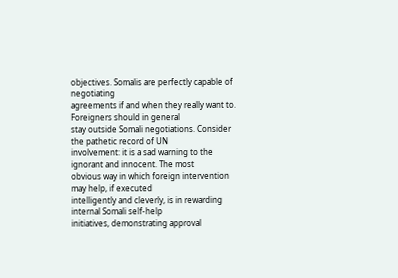objectives. Somalis are perfectly capable of negotiating
agreements if and when they really want to. Foreigners should in general
stay outside Somali negotiations. Consider the pathetic record of UN
involvement: it is a sad warning to the ignorant and innocent. The most
obvious way in which foreign intervention may help, if executed
intelligently and cleverly, is in rewarding internal Somali self-help
initiatives, demonstrating approval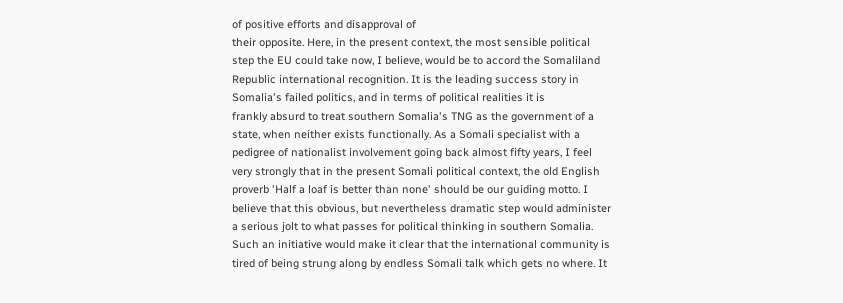of positive efforts and disapproval of
their opposite. Here, in the present context, the most sensible political
step the EU could take now, I believe, would be to accord the Somaliland
Republic international recognition. It is the leading success story in
Somalia's failed politics, and in terms of political realities it is
frankly absurd to treat southern Somalia's TNG as the government of a
state, when neither exists functionally. As a Somali specialist with a
pedigree of nationalist involvement going back almost fifty years, I feel
very strongly that in the present Somali political context, the old English
proverb 'Half a loaf is better than none' should be our guiding motto. I
believe that this obvious, but nevertheless dramatic step would administer
a serious jolt to what passes for political thinking in southern Somalia.
Such an initiative would make it clear that the international community is
tired of being strung along by endless Somali talk which gets no where. It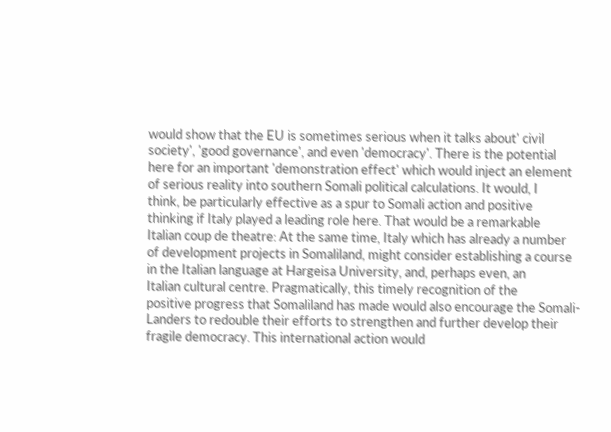would show that the EU is sometimes serious when it talks about' civil
society', 'good governance', and even 'democracy'. There is the potential
here for an important 'demonstration effect' which would inject an element
of serious reality into southern Somali political calculations. It would, I
think, be particularly effective as a spur to Somali action and positive
thinking if Italy played a leading role here. That would be a remarkable
Italian coup de theatre: At the same time, Italy which has already a number
of development projects in Somaliland, might consider establishing a course
in the Italian language at Hargeisa University, and, perhaps even, an
Italian cultural centre. Pragmatically, this timely recognition of the
positive progress that Somaliland has made would also encourage the Somali-
Landers to redouble their efforts to strengthen and further develop their
fragile democracy. This international action would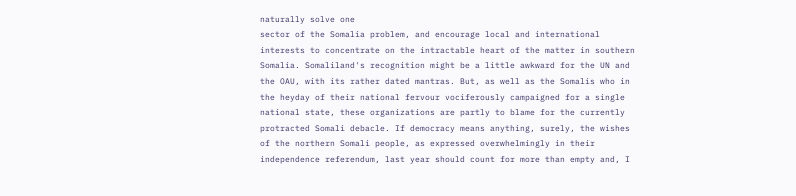naturally solve one
sector of the Somalia problem, and encourage local and international
interests to concentrate on the intractable heart of the matter in southern
Somalia. Somaliland's recognition might be a little awkward for the UN and
the OAU, with its rather dated mantras. But, as well as the Somalis who in
the heyday of their national fervour vociferously campaigned for a single
national state, these organizations are partly to blame for the currently
protracted Somali debacle. If democracy means anything, surely, the wishes
of the northern Somali people, as expressed overwhelmingly in their
independence referendum, last year should count for more than empty and, I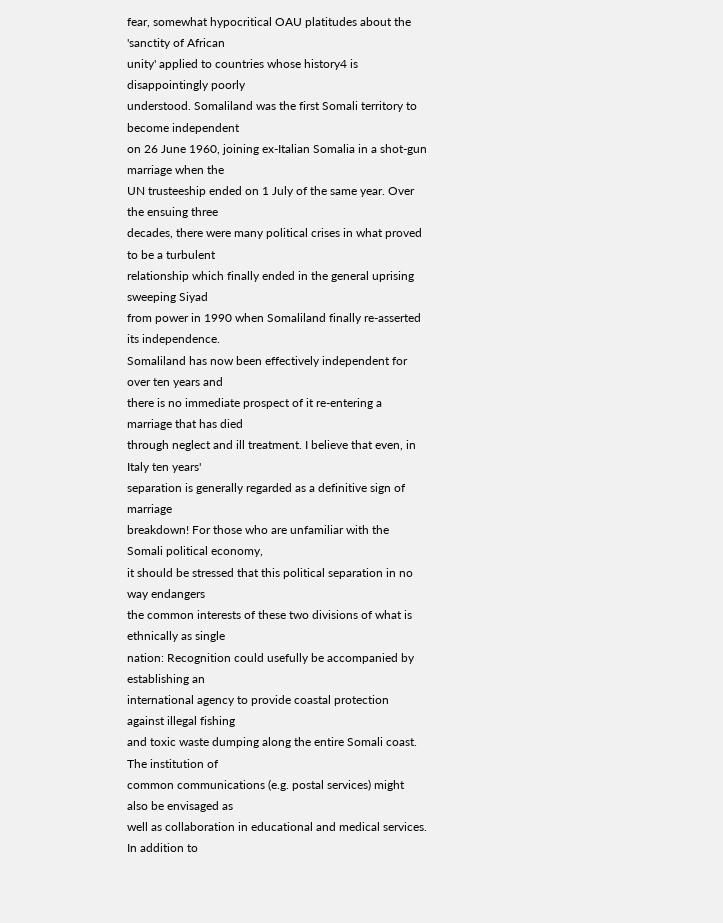fear, somewhat hypocritical OAU platitudes about the 'sanctity of African
unity' applied to countries whose history4 is disappointingly poorly
understood. Somaliland was the first Somali territory to become independent
on 26 June 1960, joining ex-Italian Somalia in a shot-gun marriage when the
UN trusteeship ended on 1 July of the same year. Over the ensuing three
decades, there were many political crises in what proved to be a turbulent
relationship which finally ended in the general uprising sweeping Siyad
from power in 1990 when Somaliland finally re-asserted its independence.
Somaliland has now been effectively independent for over ten years and
there is no immediate prospect of it re-entering a marriage that has died
through neglect and ill treatment. I believe that even, in Italy ten years'
separation is generally regarded as a definitive sign of marriage
breakdown! For those who are unfamiliar with the Somali political economy,
it should be stressed that this political separation in no way endangers
the common interests of these two divisions of what is ethnically as single
nation: Recognition could usefully be accompanied by establishing an
international agency to provide coastal protection against illegal fishing
and toxic waste dumping along the entire Somali coast. The institution of
common communications (e.g. postal services) might also be envisaged as
well as collaboration in educational and medical services. In addition to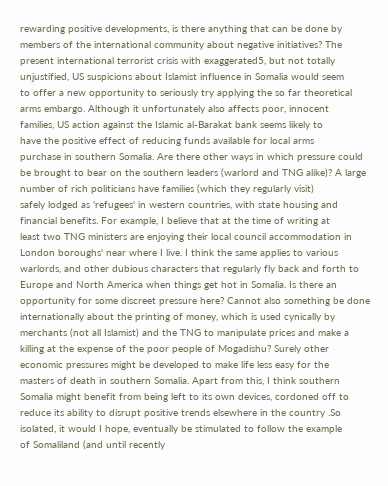rewarding positive developments, is there anything that can be done by
members of the international community about negative initiatives? The
present international terrorist crisis with exaggerated5, but not totally
unjustified, US suspicions about Islamist influence in Somalia would seem
to offer a new opportunity to seriously try applying the so far theoretical
arms embargo. Although it unfortunately also affects poor, innocent
families, US action against the Islamic al-Barakat bank seems likely to
have the positive effect of reducing funds available for local arms
purchase in southern Somalia. Are there other ways in which pressure could
be brought to bear on the southern leaders (warlord and TNG alike)? A large
number of rich politicians have families (which they regularly visit)
safely lodged as 'refugees' in western countries, with state housing and
financial benefits. For example, I believe that at the time of writing at
least two TNG ministers are enjoying their local council accommodation in
London boroughs' near where I live. I think the same applies to various
warlords, and other dubious characters that regularly fly back and forth to
Europe and North America when things get hot in Somalia. Is there an
opportunity for some discreet pressure here? Cannot also something be done
internationally about the printing of money, which is used cynically by
merchants (not all Islamist) and the TNG to manipulate prices and make a
killing at the expense of the poor people of Mogadishu? Surely other
economic pressures might be developed to make life less easy for the
masters of death in southern Somalia. Apart from this, I think southern
Somalia might benefit from being left to its own devices, cordoned off to
reduce its ability to disrupt positive trends elsewhere in the country .So
isolated, it would I hope, eventually be stimulated to follow the example
of Somaliland (and until recently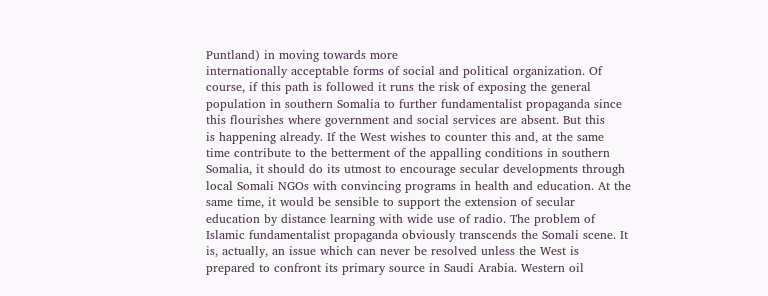Puntland) in moving towards more
internationally acceptable forms of social and political organization. Of
course, if this path is followed it runs the risk of exposing the general
population in southern Somalia to further fundamentalist propaganda since
this flourishes where government and social services are absent. But this
is happening already. If the West wishes to counter this and, at the same
time contribute to the betterment of the appalling conditions in southern
Somalia, it should do its utmost to encourage secular developments through
local Somali NGOs with convincing programs in health and education. At the
same time, it would be sensible to support the extension of secular
education by distance learning with wide use of radio. The problem of
Islamic fundamentalist propaganda obviously transcends the Somali scene. It
is, actually, an issue which can never be resolved unless the West is
prepared to confront its primary source in Saudi Arabia. Western oil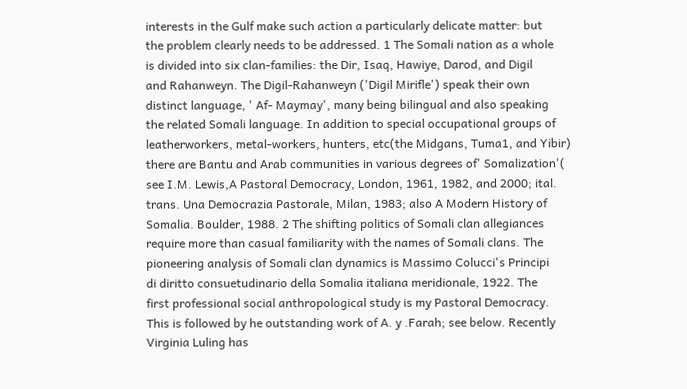interests in the Gulf make such action a particularly delicate matter: but
the problem clearly needs to be addressed. 1 The Somali nation as a whole
is divided into six clan-families: the Dir, Isaq, Hawiye, Darod, and Digil
and Rahanweyn. The Digil-Rahanweyn ('Digil Mirifle') speak their own
distinct language, ' Af- Maymay', many being bilingual and also speaking
the related Somali language. In addition to special occupational groups of
leatherworkers, metal-workers, hunters, etc(the Midgans, Tuma1, and Yibir)
there are Bantu and Arab communities in various degrees of' Somalization'(
see I.M. Lewis,A Pastoral Democracy, London, 1961, 1982, and 2000; ital.
trans. Una Democrazia Pastorale, Milan, 1983; also A Modern History of
Somalia. Boulder, 1988. 2 The shifting politics of Somali clan allegiances
require more than casual familiarity with the names of Somali clans. The
pioneering analysis of Somali clan dynamics is Massimo Colucci's Principi
di diritto consuetudinario della Somalia italiana meridionale, 1922. The
first professional social anthropological study is my Pastoral Democracy.
This is followed by he outstanding work of A. y .Farah; see below. Recently
Virginia Luling has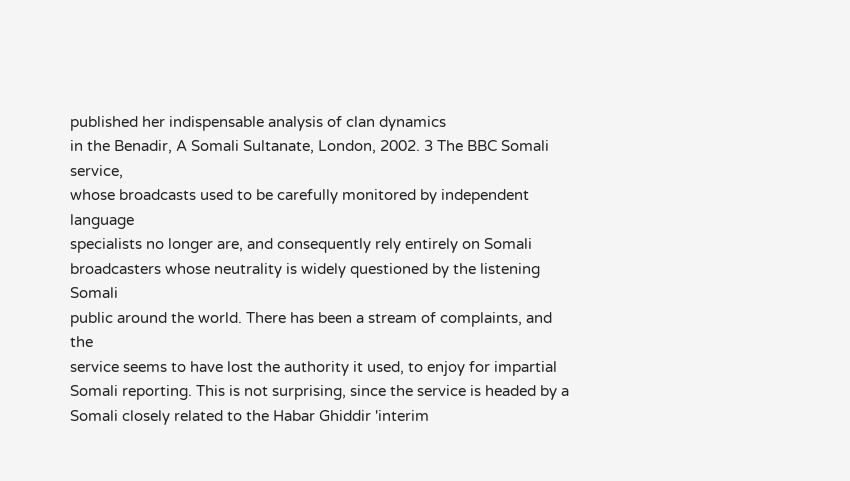published her indispensable analysis of clan dynamics
in the Benadir, A Somali Sultanate, London, 2002. 3 The BBC Somali service,
whose broadcasts used to be carefully monitored by independent language
specialists no longer are, and consequently rely entirely on Somali
broadcasters whose neutrality is widely questioned by the listening Somali
public around the world. There has been a stream of complaints, and the
service seems to have lost the authority it used, to enjoy for impartial
Somali reporting. This is not surprising, since the service is headed by a
Somali closely related to the Habar Ghiddir 'interim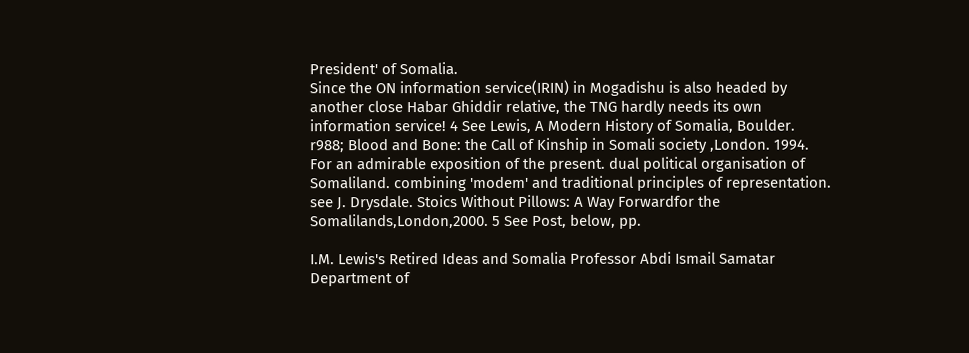President' of Somalia.
Since the ON information service(IRIN) in Mogadishu is also headed by
another close Habar Ghiddir relative, the TNG hardly needs its own
information service! 4 See Lewis, A Modern History of Somalia, Boulder.
r988; Blood and Bone: the Call of Kinship in Somali society ,London. 1994.
For an admirable exposition of the present. dual political organisation of
Somaliland. combining 'modem' and traditional principles of representation.
see J. Drysdale. Stoics Without Pillows: A Way Forwardfor the
Somalilands,London,2000. 5 See Post, below, pp.

I.M. Lewis's Retired Ideas and Somalia Professor Abdi Ismail Samatar
Department of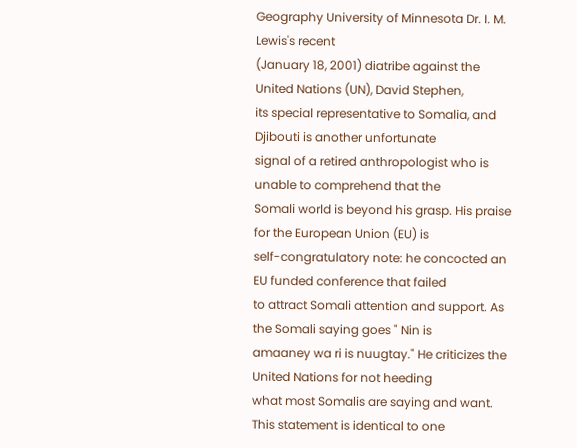Geography University of Minnesota Dr. I. M. Lewis's recent
(January 18, 2001) diatribe against the United Nations (UN), David Stephen,
its special representative to Somalia, and Djibouti is another unfortunate
signal of a retired anthropologist who is unable to comprehend that the
Somali world is beyond his grasp. His praise for the European Union (EU) is
self-congratulatory note: he concocted an EU funded conference that failed
to attract Somali attention and support. As the Somali saying goes " Nin is
amaaney wa ri is nuugtay." He criticizes the United Nations for not heeding
what most Somalis are saying and want. This statement is identical to one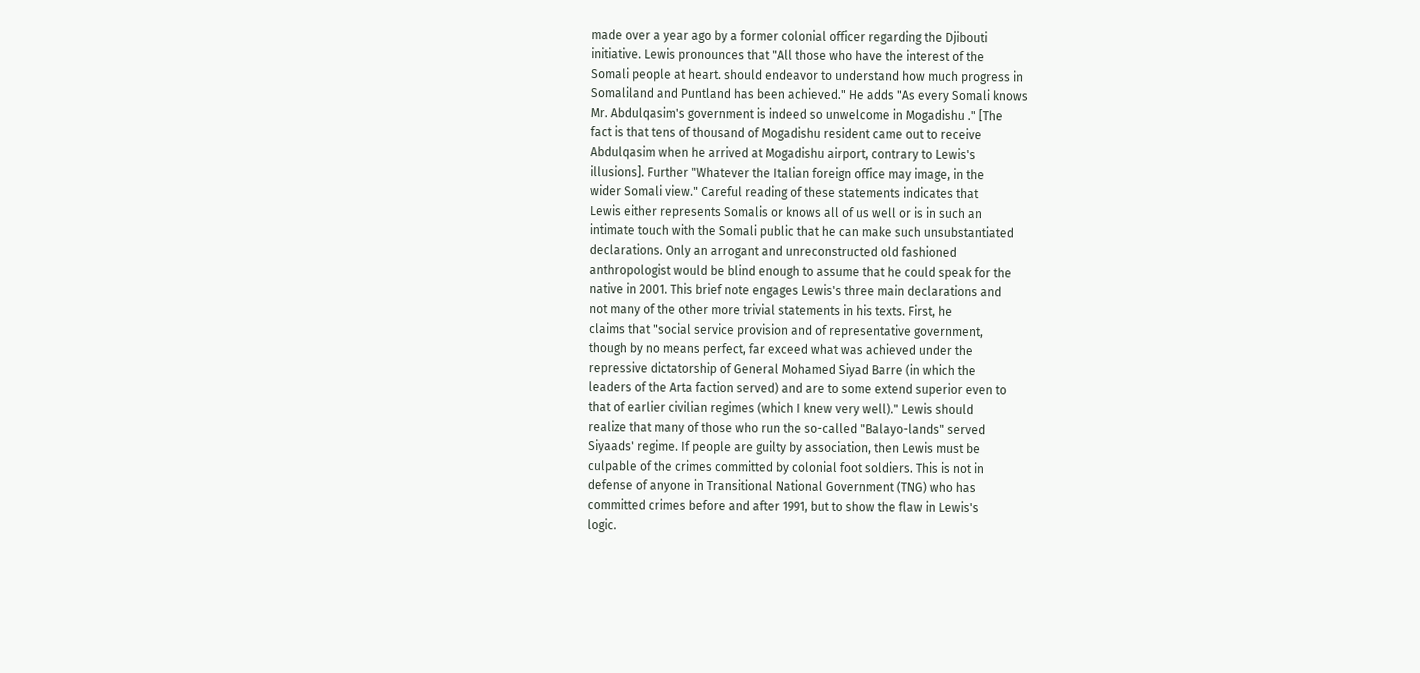made over a year ago by a former colonial officer regarding the Djibouti
initiative. Lewis pronounces that "All those who have the interest of the
Somali people at heart. should endeavor to understand how much progress in
Somaliland and Puntland has been achieved." He adds "As every Somali knows
Mr. Abdulqasim's government is indeed so unwelcome in Mogadishu ." [The
fact is that tens of thousand of Mogadishu resident came out to receive
Abdulqasim when he arrived at Mogadishu airport, contrary to Lewis's
illusions]. Further "Whatever the Italian foreign office may image, in the
wider Somali view." Careful reading of these statements indicates that
Lewis either represents Somalis or knows all of us well or is in such an
intimate touch with the Somali public that he can make such unsubstantiated
declarations. Only an arrogant and unreconstructed old fashioned
anthropologist would be blind enough to assume that he could speak for the
native in 2001. This brief note engages Lewis's three main declarations and
not many of the other more trivial statements in his texts. First, he
claims that "social service provision and of representative government,
though by no means perfect, far exceed what was achieved under the
repressive dictatorship of General Mohamed Siyad Barre (in which the
leaders of the Arta faction served) and are to some extend superior even to
that of earlier civilian regimes (which I knew very well)." Lewis should
realize that many of those who run the so-called "Balayo-lands" served
Siyaads' regime. If people are guilty by association, then Lewis must be
culpable of the crimes committed by colonial foot soldiers. This is not in
defense of anyone in Transitional National Government (TNG) who has
committed crimes before and after 1991, but to show the flaw in Lewis's
logic.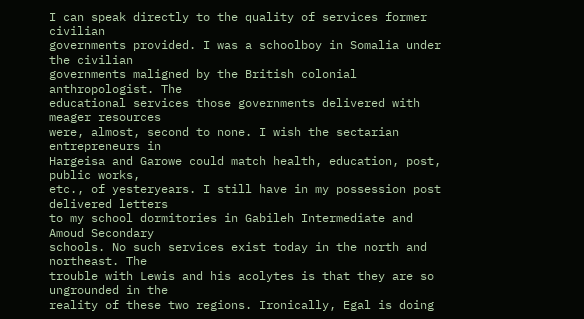I can speak directly to the quality of services former civilian
governments provided. I was a schoolboy in Somalia under the civilian
governments maligned by the British colonial anthropologist. The
educational services those governments delivered with meager resources
were, almost, second to none. I wish the sectarian entrepreneurs in
Hargeisa and Garowe could match health, education, post, public works,
etc., of yesteryears. I still have in my possession post delivered letters
to my school dormitories in Gabileh Intermediate and Amoud Secondary
schools. No such services exist today in the north and northeast. The
trouble with Lewis and his acolytes is that they are so ungrounded in the
reality of these two regions. Ironically, Egal is doing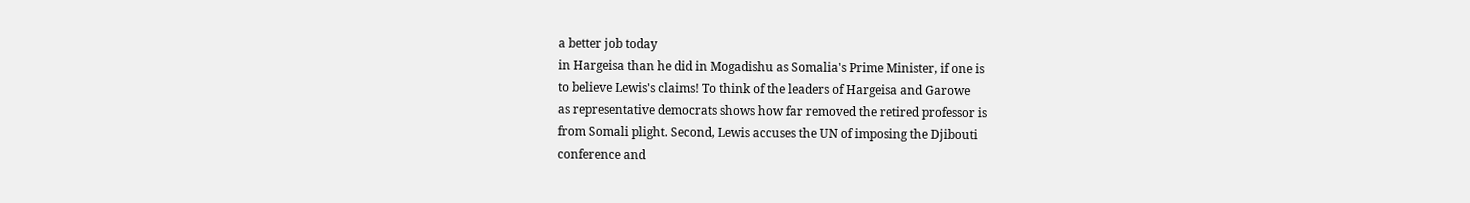a better job today
in Hargeisa than he did in Mogadishu as Somalia's Prime Minister, if one is
to believe Lewis's claims! To think of the leaders of Hargeisa and Garowe
as representative democrats shows how far removed the retired professor is
from Somali plight. Second, Lewis accuses the UN of imposing the Djibouti
conference and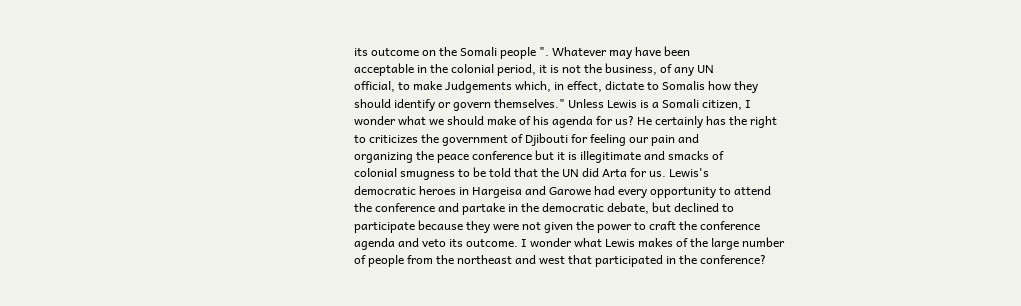its outcome on the Somali people ". Whatever may have been
acceptable in the colonial period, it is not the business, of any UN
official, to make Judgements which, in effect, dictate to Somalis how they
should identify or govern themselves." Unless Lewis is a Somali citizen, I
wonder what we should make of his agenda for us? He certainly has the right
to criticizes the government of Djibouti for feeling our pain and
organizing the peace conference but it is illegitimate and smacks of
colonial smugness to be told that the UN did Arta for us. Lewis's
democratic heroes in Hargeisa and Garowe had every opportunity to attend
the conference and partake in the democratic debate, but declined to
participate because they were not given the power to craft the conference
agenda and veto its outcome. I wonder what Lewis makes of the large number
of people from the northeast and west that participated in the conference?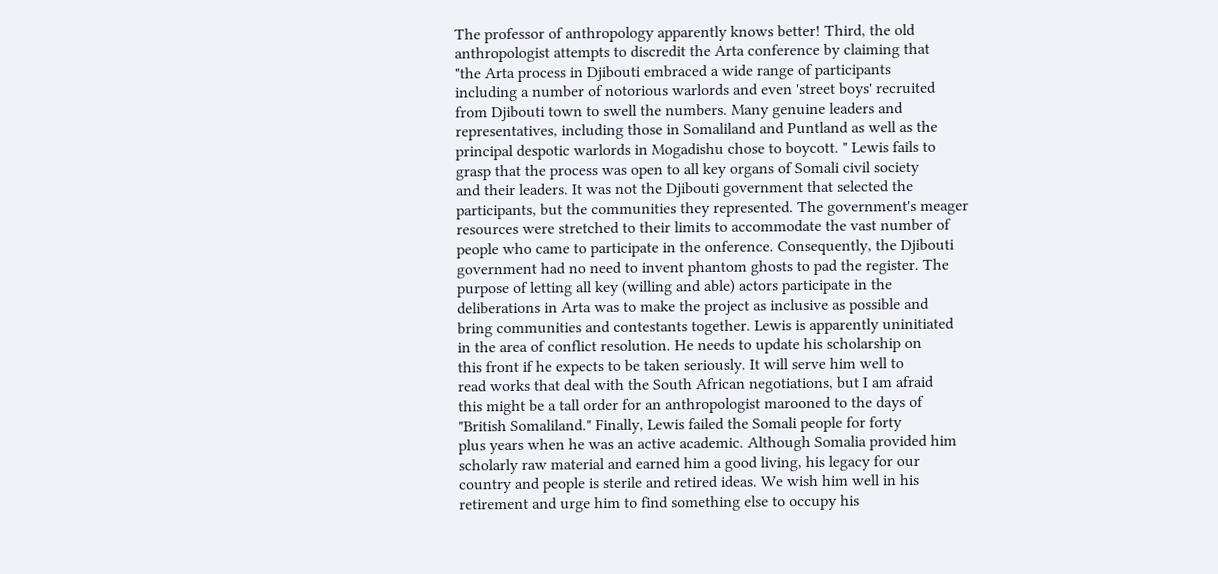The professor of anthropology apparently knows better! Third, the old
anthropologist attempts to discredit the Arta conference by claiming that
"the Arta process in Djibouti embraced a wide range of participants
including a number of notorious warlords and even 'street boys' recruited
from Djibouti town to swell the numbers. Many genuine leaders and
representatives, including those in Somaliland and Puntland as well as the
principal despotic warlords in Mogadishu chose to boycott. " Lewis fails to
grasp that the process was open to all key organs of Somali civil society
and their leaders. It was not the Djibouti government that selected the
participants, but the communities they represented. The government's meager
resources were stretched to their limits to accommodate the vast number of
people who came to participate in the onference. Consequently, the Djibouti
government had no need to invent phantom ghosts to pad the register. The
purpose of letting all key (willing and able) actors participate in the
deliberations in Arta was to make the project as inclusive as possible and
bring communities and contestants together. Lewis is apparently uninitiated
in the area of conflict resolution. He needs to update his scholarship on
this front if he expects to be taken seriously. It will serve him well to
read works that deal with the South African negotiations, but I am afraid
this might be a tall order for an anthropologist marooned to the days of
"British Somaliland." Finally, Lewis failed the Somali people for forty
plus years when he was an active academic. Although Somalia provided him
scholarly raw material and earned him a good living, his legacy for our
country and people is sterile and retired ideas. We wish him well in his
retirement and urge him to find something else to occupy his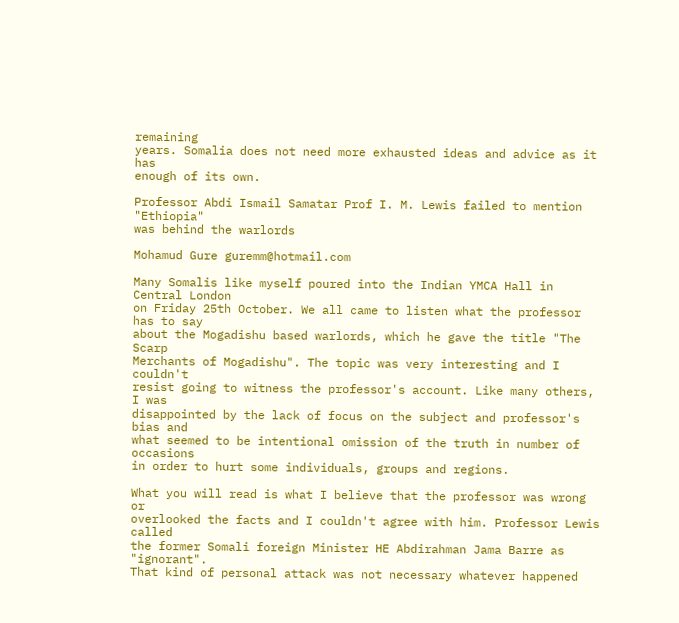remaining
years. Somalia does not need more exhausted ideas and advice as it has
enough of its own.

Professor Abdi Ismail Samatar Prof I. M. Lewis failed to mention "Ethiopia"
was behind the warlords

Mohamud Gure guremm@hotmail.com

Many Somalis like myself poured into the Indian YMCA Hall in Central London
on Friday 25th October. We all came to listen what the professor has to say
about the Mogadishu based warlords, which he gave the title "The Scarp
Merchants of Mogadishu". The topic was very interesting and I couldn't
resist going to witness the professor's account. Like many others, I was
disappointed by the lack of focus on the subject and professor's bias and
what seemed to be intentional omission of the truth in number of occasions
in order to hurt some individuals, groups and regions.

What you will read is what I believe that the professor was wrong or
overlooked the facts and I couldn't agree with him. Professor Lewis called
the former Somali foreign Minister HE Abdirahman Jama Barre as "ignorant".
That kind of personal attack was not necessary whatever happened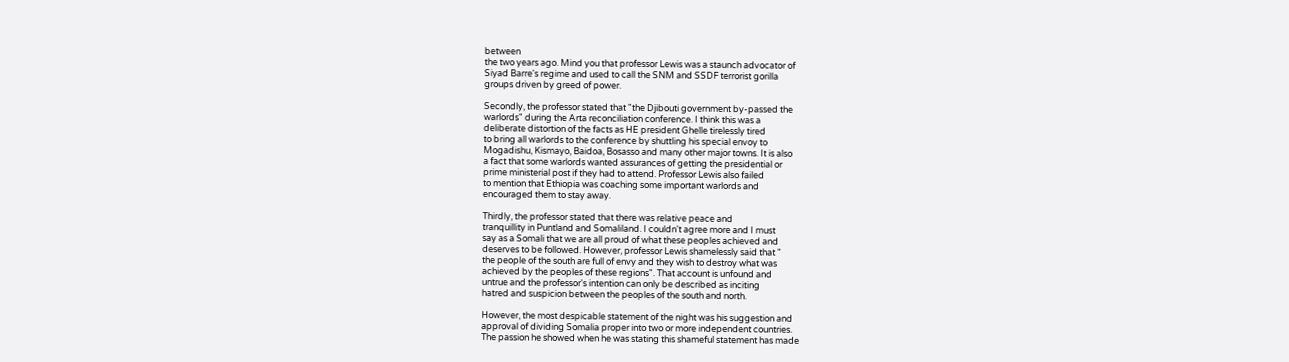between
the two years ago. Mind you that professor Lewis was a staunch advocator of
Siyad Barre's regime and used to call the SNM and SSDF terrorist gorilla
groups driven by greed of power.

Secondly, the professor stated that "the Djibouti government by-passed the
warlords" during the Arta reconciliation conference. I think this was a
deliberate distortion of the facts as HE president Ghelle tirelessly tired
to bring all warlords to the conference by shuttling his special envoy to
Mogadishu, Kismayo, Baidoa, Bosasso and many other major towns. It is also
a fact that some warlords wanted assurances of getting the presidential or
prime ministerial post if they had to attend. Professor Lewis also failed
to mention that Ethiopia was coaching some important warlords and
encouraged them to stay away.

Thirdly, the professor stated that there was relative peace and
tranquillity in Puntland and Somaliland. I couldn't agree more and I must
say as a Somali that we are all proud of what these peoples achieved and
deserves to be followed. However, professor Lewis shamelessly said that "
the people of the south are full of envy and they wish to destroy what was
achieved by the peoples of these regions". That account is unfound and
untrue and the professor's intention can only be described as inciting
hatred and suspicion between the peoples of the south and north.

However, the most despicable statement of the night was his suggestion and
approval of dividing Somalia proper into two or more independent countries.
The passion he showed when he was stating this shameful statement has made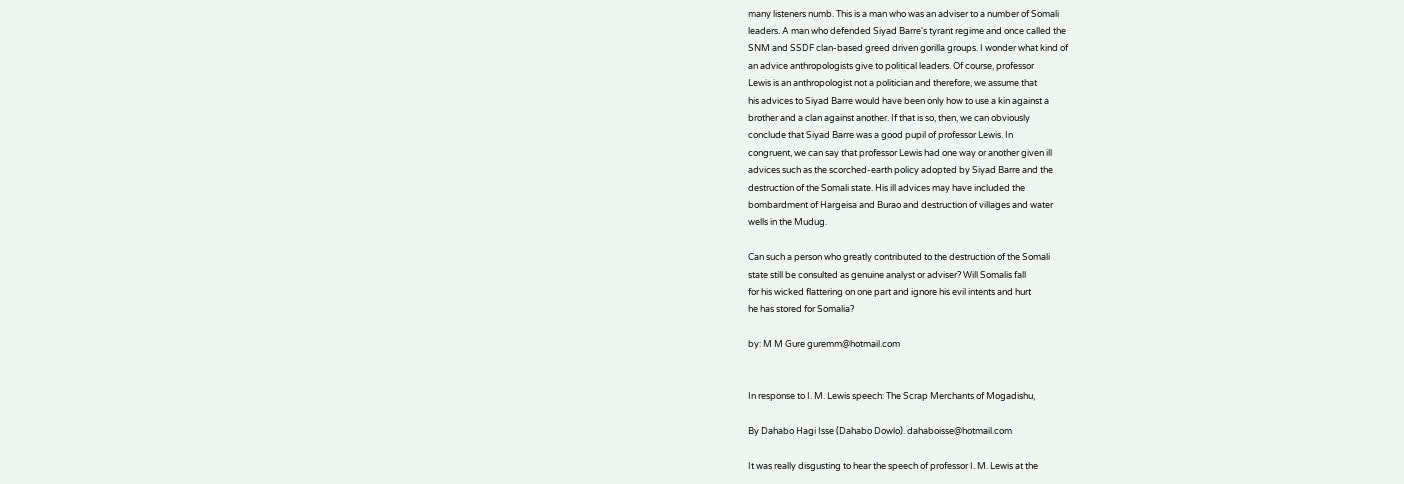many listeners numb. This is a man who was an adviser to a number of Somali
leaders. A man who defended Siyad Barre's tyrant regime and once called the
SNM and SSDF clan-based greed driven gorilla groups. I wonder what kind of
an advice anthropologists give to political leaders. Of course, professor
Lewis is an anthropologist not a politician and therefore, we assume that
his advices to Siyad Barre would have been only how to use a kin against a
brother and a clan against another. If that is so, then, we can obviously
conclude that Siyad Barre was a good pupil of professor Lewis. In
congruent, we can say that professor Lewis had one way or another given ill
advices such as the scorched-earth policy adopted by Siyad Barre and the
destruction of the Somali state. His ill advices may have included the
bombardment of Hargeisa and Burao and destruction of villages and water
wells in the Mudug.

Can such a person who greatly contributed to the destruction of the Somali
state still be consulted as genuine analyst or adviser? Will Somalis fall
for his wicked flattering on one part and ignore his evil intents and hurt
he has stored for Somalia?

by: M M Gure guremm@hotmail.com


In response to I. M. Lewis speech: The Scrap Merchants of Mogadishu,

By Dahabo Hagi Isse (Dahabo Dowlo). dahaboisse@hotmail.com

It was really disgusting to hear the speech of professor I. M. Lewis at the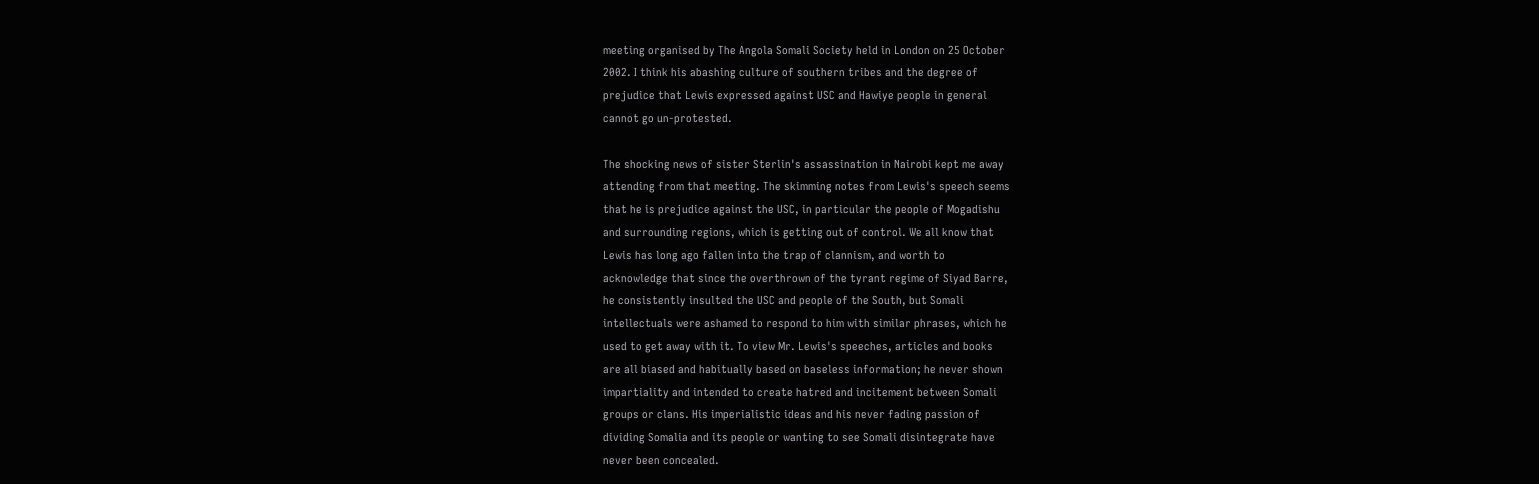meeting organised by The Angola Somali Society held in London on 25 October
2002. I think his abashing culture of southern tribes and the degree of
prejudice that Lewis expressed against USC and Hawiye people in general
cannot go un-protested.

The shocking news of sister Sterlin's assassination in Nairobi kept me away
attending from that meeting. The skimming notes from Lewis's speech seems
that he is prejudice against the USC, in particular the people of Mogadishu
and surrounding regions, which is getting out of control. We all know that
Lewis has long ago fallen into the trap of clannism, and worth to
acknowledge that since the overthrown of the tyrant regime of Siyad Barre,
he consistently insulted the USC and people of the South, but Somali
intellectuals were ashamed to respond to him with similar phrases, which he
used to get away with it. To view Mr. Lewis's speeches, articles and books
are all biased and habitually based on baseless information; he never shown
impartiality and intended to create hatred and incitement between Somali
groups or clans. His imperialistic ideas and his never fading passion of
dividing Somalia and its people or wanting to see Somali disintegrate have
never been concealed.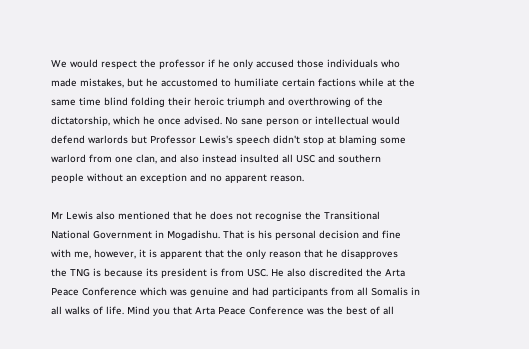We would respect the professor if he only accused those individuals who
made mistakes, but he accustomed to humiliate certain factions while at the
same time blind folding their heroic triumph and overthrowing of the
dictatorship, which he once advised. No sane person or intellectual would
defend warlords but Professor Lewis's speech didn't stop at blaming some
warlord from one clan, and also instead insulted all USC and southern
people without an exception and no apparent reason.

Mr Lewis also mentioned that he does not recognise the Transitional
National Government in Mogadishu. That is his personal decision and fine
with me, however, it is apparent that the only reason that he disapproves
the TNG is because its president is from USC. He also discredited the Arta
Peace Conference which was genuine and had participants from all Somalis in
all walks of life. Mind you that Arta Peace Conference was the best of all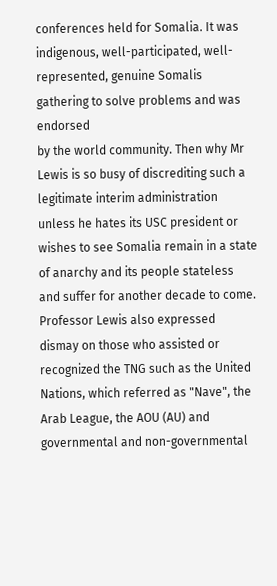conferences held for Somalia. It was indigenous, well-participated, well-
represented, genuine Somalis gathering to solve problems and was endorsed
by the world community. Then why Mr Lewis is so busy of discrediting such a
legitimate interim administration unless he hates its USC president or
wishes to see Somalia remain in a state of anarchy and its people stateless
and suffer for another decade to come. Professor Lewis also expressed
dismay on those who assisted or recognized the TNG such as the United
Nations, which referred as "Nave", the Arab League, the AOU (AU) and
governmental and non-governmental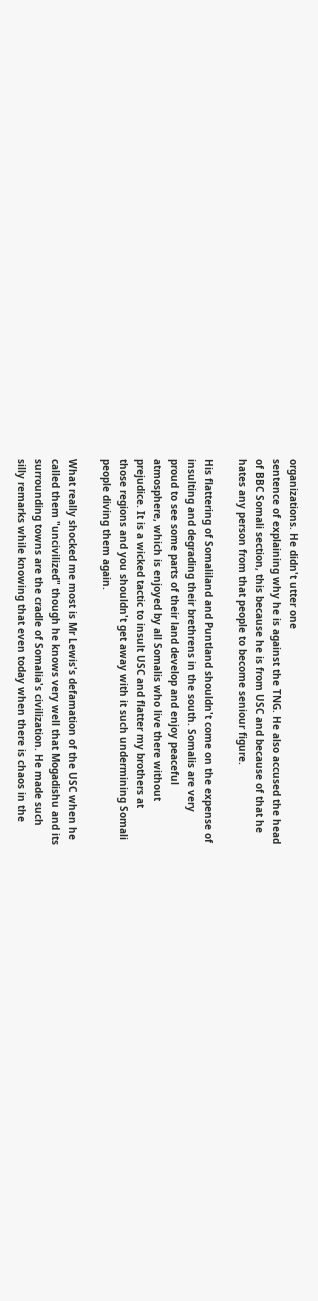organizations. He didn't utter one
sentence of explaining why he is against the TNG. He also accused the head
of BBC Somali section, this because he is from USC and because of that he
hates any person from that people to become seniour figure.

His flattering of Somaliland and Puntland shouldn't come on the expense of
insulting and degrading their brethrens in the south. Somalis are very
proud to see some parts of their land develop and enjoy peaceful
atmosphere, which is enjoyed by all Somalis who live there without
prejudice. It is a wicked tactic to insult USC and flatter my brothers at
those regions and you shouldn't get away with it such undermining Somali
people diving them again.

What really shocked me most is Mr Lewis's defamation of the USC when he
called them "uncivilized" though he knows very well that Mogadishu and its
surrounding towns are the cradle of Somalia's civilization. He made such
silly remarks while knowing that even today when there is chaos in the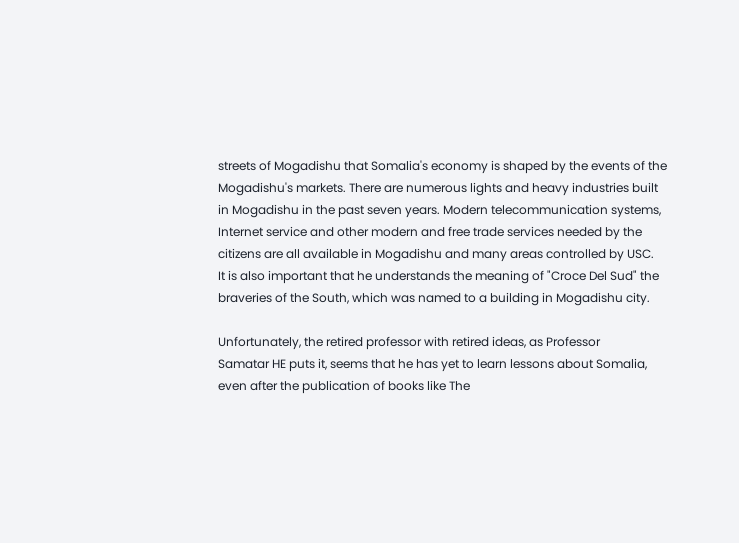streets of Mogadishu that Somalia's economy is shaped by the events of the
Mogadishu's markets. There are numerous lights and heavy industries built
in Mogadishu in the past seven years. Modern telecommunication systems,
Internet service and other modern and free trade services needed by the
citizens are all available in Mogadishu and many areas controlled by USC.
It is also important that he understands the meaning of "Croce Del Sud" the
braveries of the South, which was named to a building in Mogadishu city.

Unfortunately, the retired professor with retired ideas, as Professor
Samatar HE puts it, seems that he has yet to learn lessons about Somalia,
even after the publication of books like The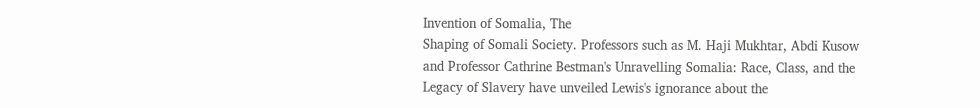Invention of Somalia, The
Shaping of Somali Society. Professors such as M. Haji Mukhtar, Abdi Kusow
and Professor Cathrine Bestman's Unravelling Somalia: Race, Class, and the
Legacy of Slavery have unveiled Lewis's ignorance about the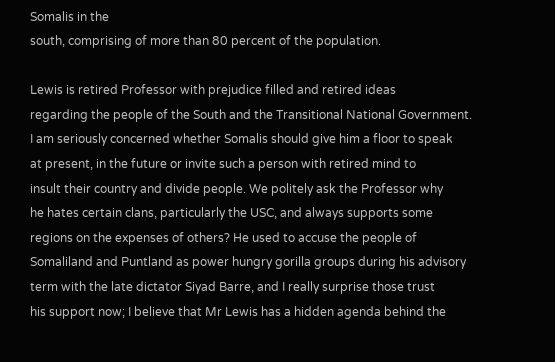Somalis in the
south, comprising of more than 80 percent of the population.

Lewis is retired Professor with prejudice filled and retired ideas
regarding the people of the South and the Transitional National Government.
I am seriously concerned whether Somalis should give him a floor to speak
at present, in the future or invite such a person with retired mind to
insult their country and divide people. We politely ask the Professor why
he hates certain clans, particularly the USC, and always supports some
regions on the expenses of others? He used to accuse the people of
Somaliland and Puntland as power hungry gorilla groups during his advisory
term with the late dictator Siyad Barre, and I really surprise those trust
his support now; I believe that Mr Lewis has a hidden agenda behind the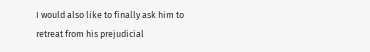I would also like to finally ask him to retreat from his prejudicial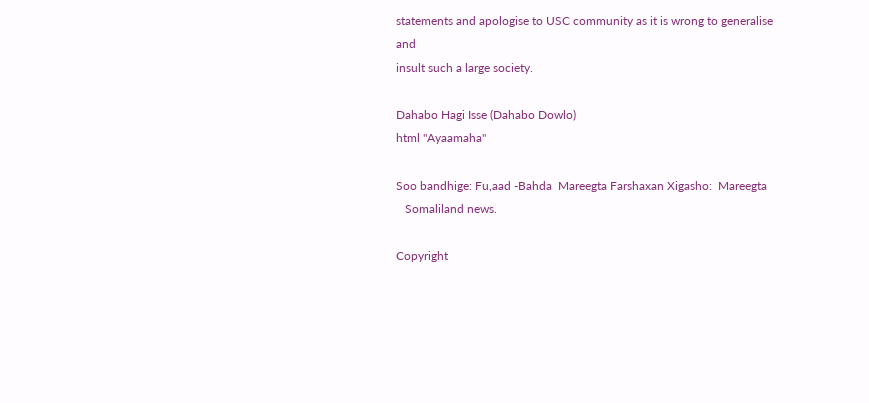statements and apologise to USC community as it is wrong to generalise and
insult such a large society.

Dahabo Hagi Isse (Dahabo Dowlo)
html "Ayaamaha"

Soo bandhige: Fu,aad -Bahda  Mareegta Farshaxan Xigasho:  Mareegta
   Somaliland news.

Copyright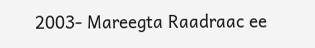2003- Mareegta Raadraac ee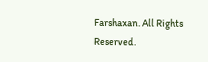Farshaxan. All Rights Reserved.